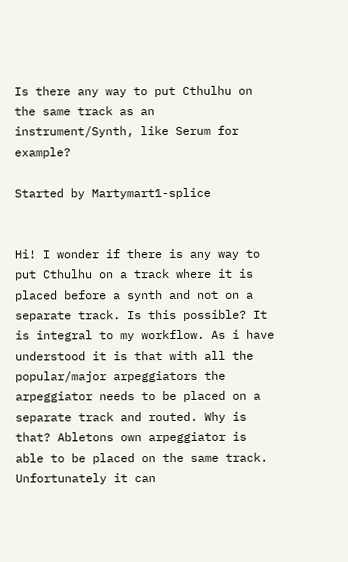Is there any way to put Cthulhu on the same track as an instrument/Synth, like Serum for example?

Started by Martymart1-splice


Hi! I wonder if there is any way to put Cthulhu on a track where it is placed before a synth and not on a separate track. Is this possible? It is integral to my workflow. As i have understood it is that with all the popular/major arpeggiators the arpeggiator needs to be placed on a separate track and routed. Why is that? Abletons own arpeggiator is able to be placed on the same track. Unfortunately it can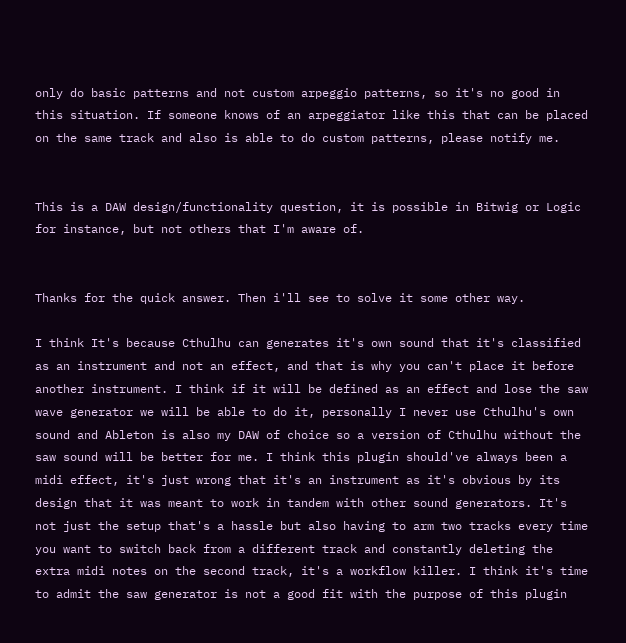only do basic patterns and not custom arpeggio patterns, so it's no good in this situation. If someone knows of an arpeggiator like this that can be placed on the same track and also is able to do custom patterns, please notify me.


This is a DAW design/functionality question, it is possible in Bitwig or Logic for instance, but not others that I'm aware of.


Thanks for the quick answer. Then i'll see to solve it some other way.

I think It's because Cthulhu can generates it's own sound that it's classified as an instrument and not an effect, and that is why you can't place it before another instrument. I think if it will be defined as an effect and lose the saw wave generator we will be able to do it, personally I never use Cthulhu's own sound and Ableton is also my DAW of choice so a version of Cthulhu without the saw sound will be better for me. I think this plugin should've always been a midi effect, it's just wrong that it's an instrument as it's obvious by its design that it was meant to work in tandem with other sound generators. It's not just the setup that's a hassle but also having to arm two tracks every time you want to switch back from a different track and constantly deleting the extra midi notes on the second track, it's a workflow killer. I think it's time to admit the saw generator is not a good fit with the purpose of this plugin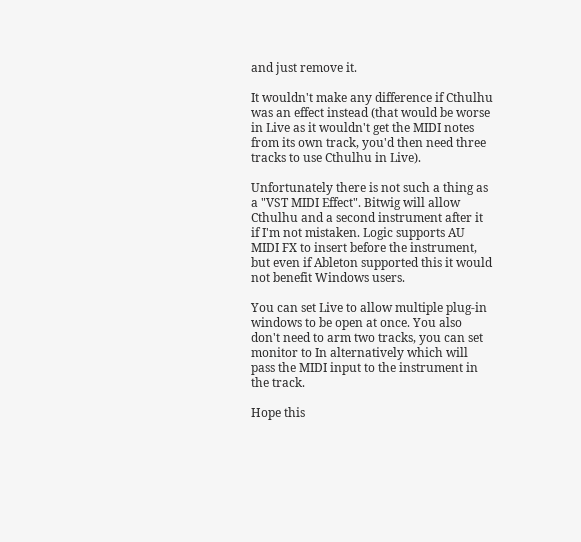and just remove it.

It wouldn't make any difference if Cthulhu was an effect instead (that would be worse in Live as it wouldn't get the MIDI notes from its own track, you'd then need three tracks to use Cthulhu in Live).

Unfortunately there is not such a thing as a "VST MIDI Effect". Bitwig will allow Cthulhu and a second instrument after it if I'm not mistaken. Logic supports AU MIDI FX to insert before the instrument, but even if Ableton supported this it would not benefit Windows users.

You can set Live to allow multiple plug-in windows to be open at once. You also don't need to arm two tracks, you can set monitor to In alternatively which will pass the MIDI input to the instrument in the track.

Hope this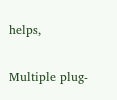helps,

Multiple plug-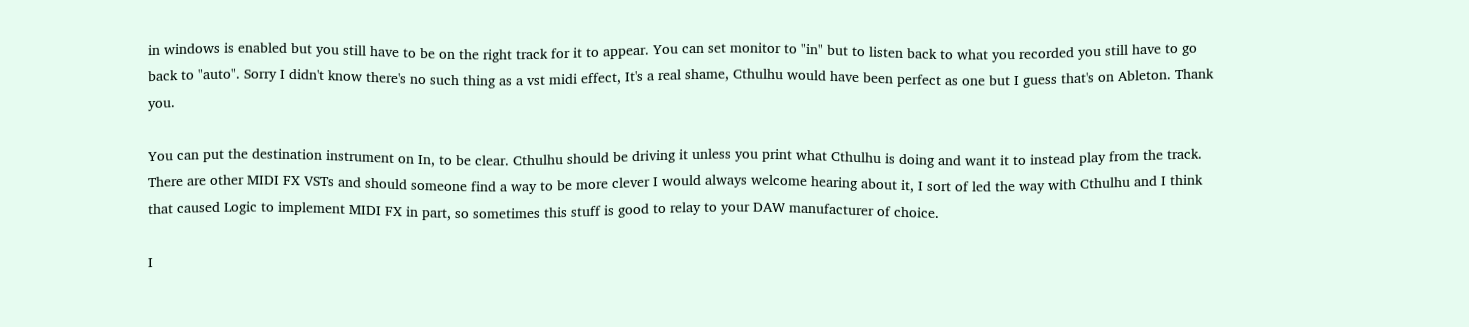in windows is enabled but you still have to be on the right track for it to appear. You can set monitor to "in" but to listen back to what you recorded you still have to go back to "auto". Sorry I didn't know there's no such thing as a vst midi effect, It's a real shame, Cthulhu would have been perfect as one but I guess that's on Ableton. Thank you.

You can put the destination instrument on In, to be clear. Cthulhu should be driving it unless you print what Cthulhu is doing and want it to instead play from the track. There are other MIDI FX VSTs and should someone find a way to be more clever I would always welcome hearing about it, I sort of led the way with Cthulhu and I think that caused Logic to implement MIDI FX in part, so sometimes this stuff is good to relay to your DAW manufacturer of choice.

I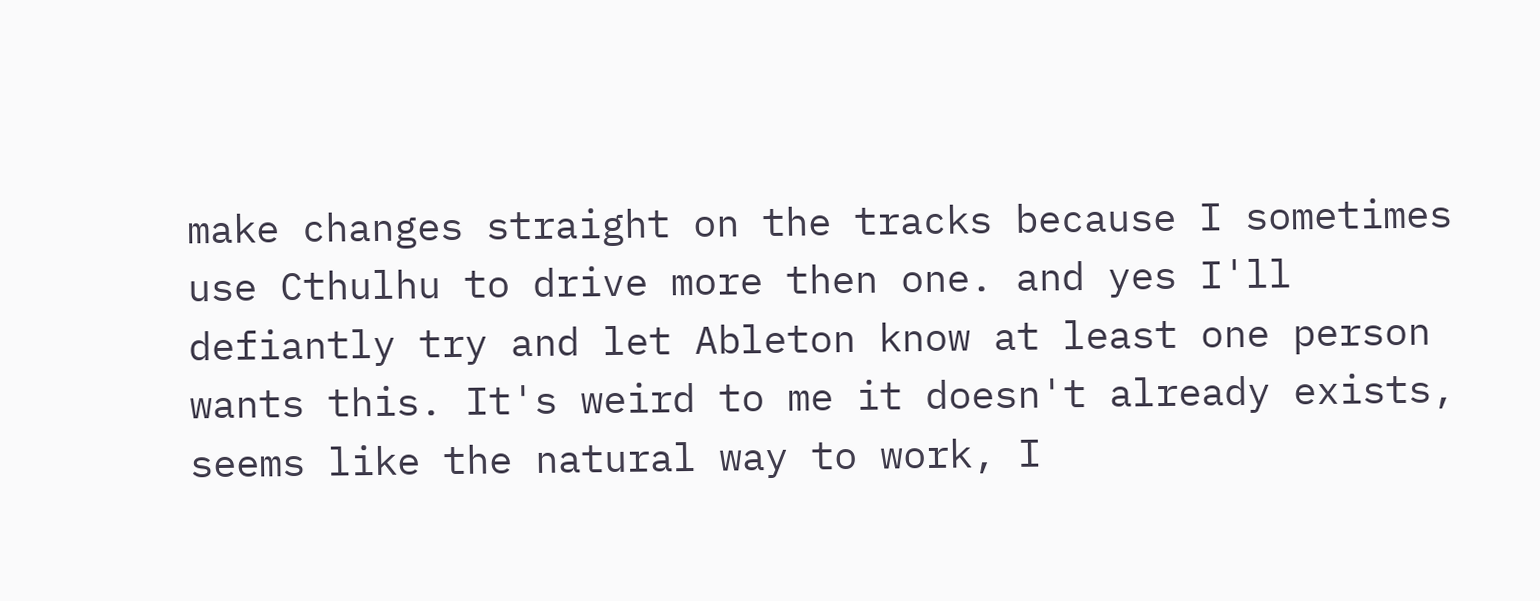make changes straight on the tracks because I sometimes use Cthulhu to drive more then one. and yes I'll defiantly try and let Ableton know at least one person wants this. It's weird to me it doesn't already exists, seems like the natural way to work, I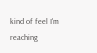kind of feel I'm reaching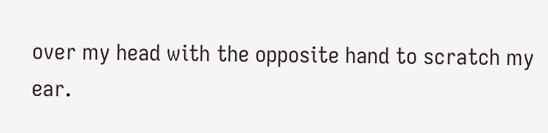over my head with the opposite hand to scratch my ear.